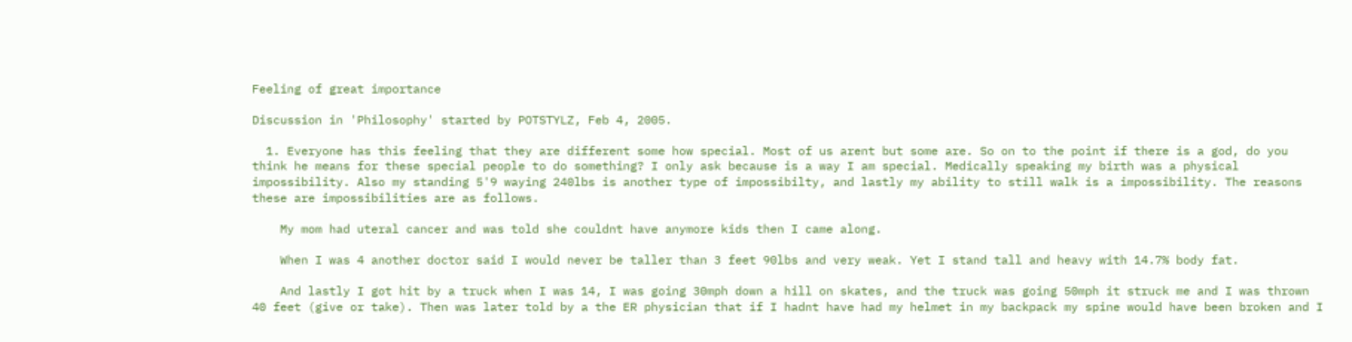Feeling of great importance

Discussion in 'Philosophy' started by POTSTYLZ, Feb 4, 2005.

  1. Everyone has this feeling that they are different some how special. Most of us arent but some are. So on to the point if there is a god, do you think he means for these special people to do something? I only ask because is a way I am special. Medically speaking my birth was a physical impossibility. Also my standing 5'9 waying 240lbs is another type of impossibilty, and lastly my ability to still walk is a impossibility. The reasons these are impossibilities are as follows.

    My mom had uteral cancer and was told she couldnt have anymore kids then I came along.

    When I was 4 another doctor said I would never be taller than 3 feet 90lbs and very weak. Yet I stand tall and heavy with 14.7% body fat.

    And lastly I got hit by a truck when I was 14, I was going 30mph down a hill on skates, and the truck was going 50mph it struck me and I was thrown 40 feet (give or take). Then was later told by a the ER physician that if I hadnt have had my helmet in my backpack my spine would have been broken and I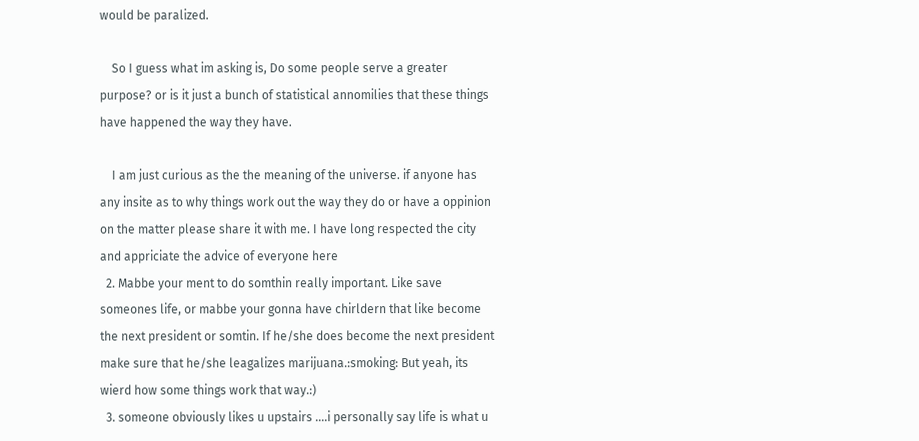would be paralized.

    So I guess what im asking is, Do some people serve a greater purpose? or is it just a bunch of statistical annomilies that these things have happened the way they have.

    I am just curious as the the meaning of the universe. if anyone has any insite as to why things work out the way they do or have a oppinion on the matter please share it with me. I have long respected the city and appriciate the advice of everyone here
  2. Mabbe your ment to do somthin really important. Like save someones life, or mabbe your gonna have chirldern that like become the next president or somtin. If he/she does become the next president make sure that he/she leagalizes marijuana.:smoking: But yeah, its wierd how some things work that way.:)
  3. someone obviously likes u upstairs ....i personally say life is what u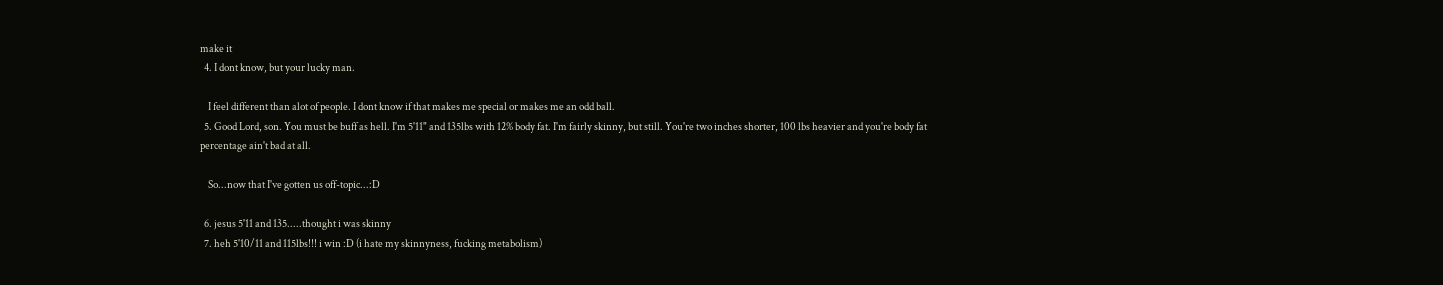make it
  4. I dont know, but your lucky man.

    I feel different than alot of people. I dont know if that makes me special or makes me an odd ball.
  5. Good Lord, son. You must be buff as hell. I'm 5'11" and 135lbs with 12% body fat. I'm fairly skinny, but still. You're two inches shorter, 100 lbs heavier and you're body fat percentage ain't bad at all.

    So...now that I've gotten us off-topic...:D

  6. jesus 5'11 and 135.....thought i was skinny
  7. heh 5'10/11 and 115lbs!!! i win :D (i hate my skinnyness, fucking metabolism)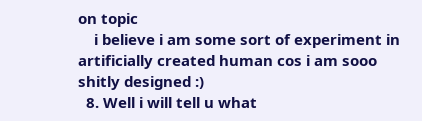on topic
    i believe i am some sort of experiment in artificially created human cos i am sooo shitly designed :)
  8. Well i will tell u what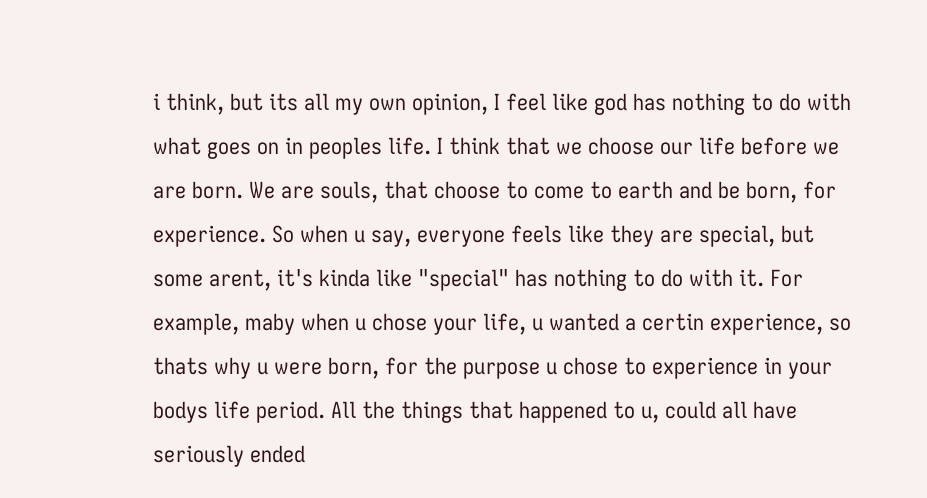i think, but its all my own opinion, I feel like god has nothing to do with what goes on in peoples life. I think that we choose our life before we are born. We are souls, that choose to come to earth and be born, for experience. So when u say, everyone feels like they are special, but some arent, it's kinda like "special" has nothing to do with it. For example, maby when u chose your life, u wanted a certin experience, so thats why u were born, for the purpose u chose to experience in your bodys life period. All the things that happened to u, could all have seriously ended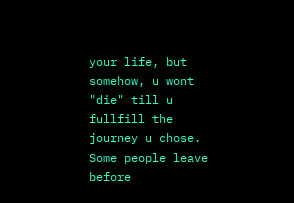your life, but somehow, u wont "die" till u fullfill the journey u chose. Some people leave before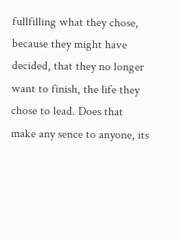fullfilling what they chose, because they might have decided, that they no longer want to finish, the life they chose to lead. Does that make any sence to anyone, its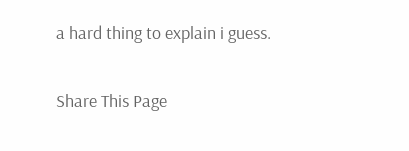a hard thing to explain i guess.

Share This Page